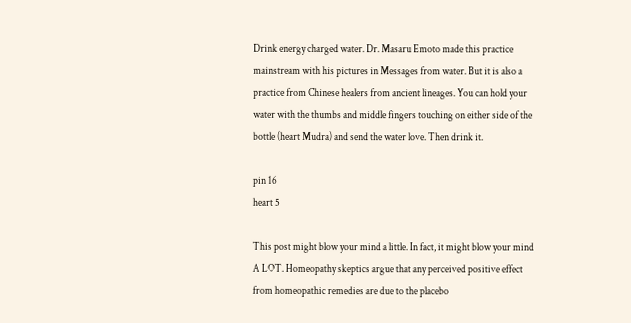Drink energy charged water. Dr. Masaru Emoto made this practice mainstream with his pictures in Messages from water. But it is also a practice from Chinese healers from ancient lineages. You can hold your water with the thumbs and middle fingers touching on either side of the bottle (heart Mudra) and send the water love. Then drink it.

pin 16
heart 5

This post might blow your mind a little. In fact, it might blow your mind A LOT. Homeopathy skeptics argue that any perceived positive effect from homeopathic remedies are due to the placebo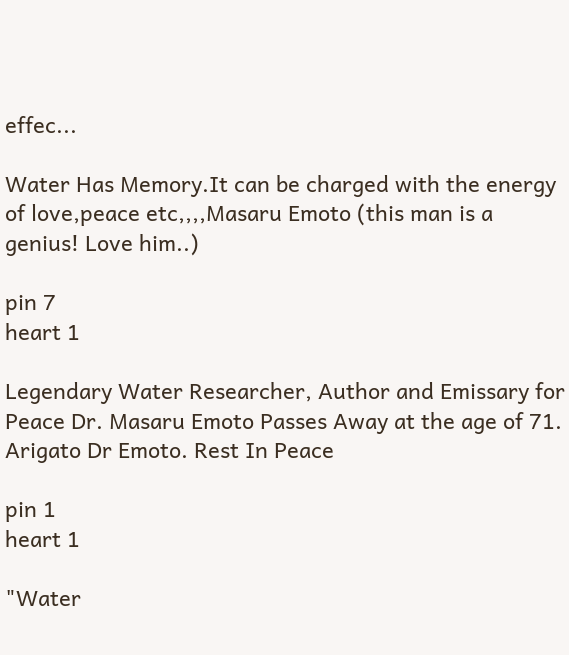effec...

Water Has Memory.It can be charged with the energy of love,peace etc,,,,Masaru Emoto (this man is a genius! Love him..)

pin 7
heart 1

Legendary Water Researcher, Author and Emissary for Peace Dr. Masaru Emoto Passes Away at the age of 71. Arigato Dr Emoto. Rest In Peace

pin 1
heart 1

"Water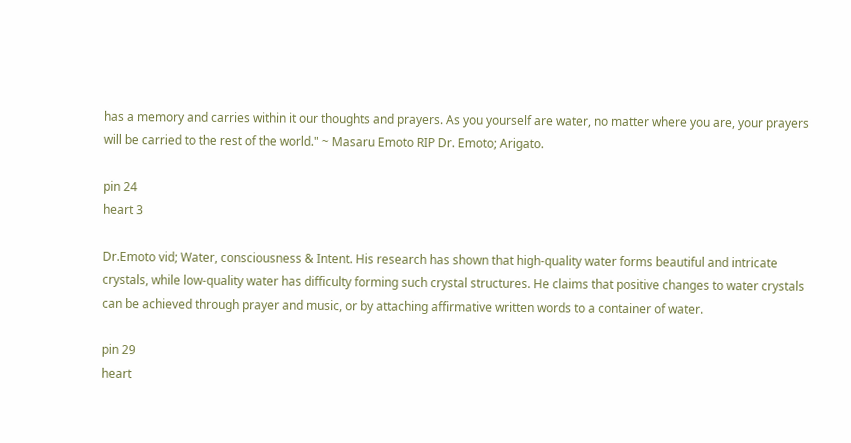has a memory and carries within it our thoughts and prayers. As you yourself are water, no matter where you are, your prayers will be carried to the rest of the world." ~ Masaru Emoto RIP Dr. Emoto; Arigato.

pin 24
heart 3

Dr.Emoto vid; Water, consciousness & Intent. His research has shown that high-quality water forms beautiful and intricate crystals, while low-quality water has difficulty forming such crystal structures. He claims that positive changes to water crystals can be achieved through prayer and music, or by attaching affirmative written words to a container of water.

pin 29
heart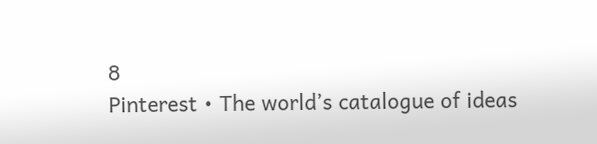8
Pinterest • The world’s catalogue of ideas